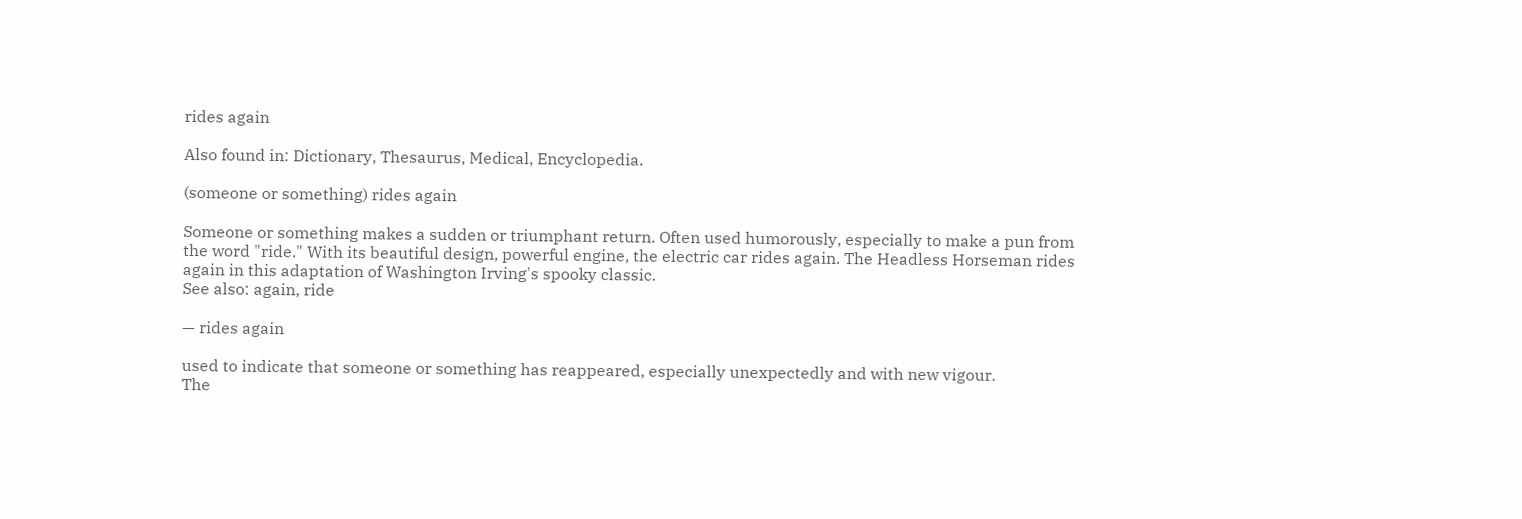rides again

Also found in: Dictionary, Thesaurus, Medical, Encyclopedia.

(someone or something) rides again

Someone or something makes a sudden or triumphant return. Often used humorously, especially to make a pun from the word "ride." With its beautiful design, powerful engine, the electric car rides again. The Headless Horseman rides again in this adaptation of Washington Irving's spooky classic.
See also: again, ride

— rides again

used to indicate that someone or something has reappeared, especially unexpectedly and with new vigour.
The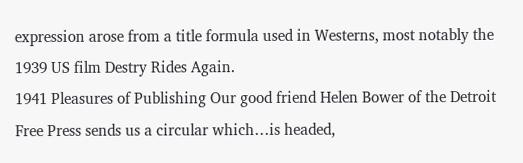expression arose from a title formula used in Westerns, most notably the 1939 US film Destry Rides Again.
1941 Pleasures of Publishing Our good friend Helen Bower of the Detroit Free Press sends us a circular which…is headed,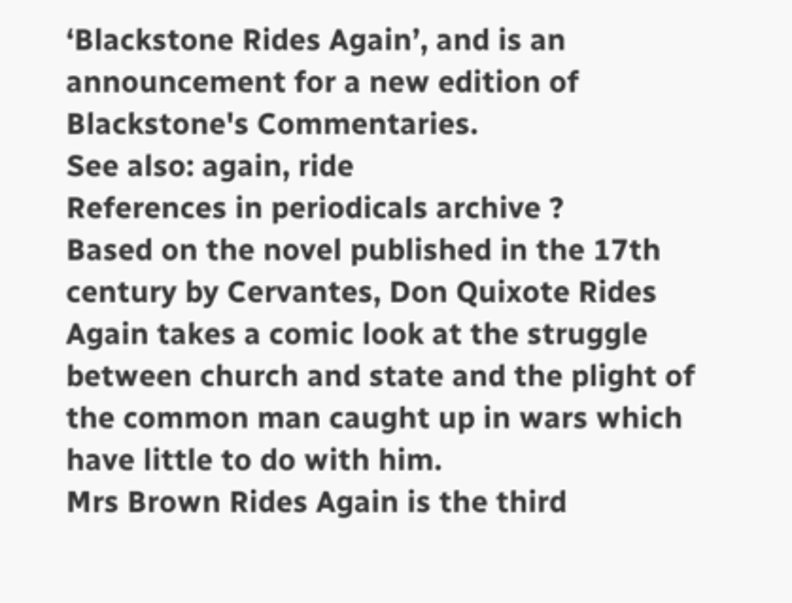‘Blackstone Rides Again’, and is an announcement for a new edition of Blackstone's Commentaries.
See also: again, ride
References in periodicals archive ?
Based on the novel published in the 17th century by Cervantes, Don Quixote Rides Again takes a comic look at the struggle between church and state and the plight of the common man caught up in wars which have little to do with him.
Mrs Brown Rides Again is the third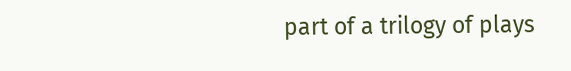part of a trilogy of plays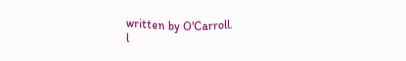written by O'Carroll.
l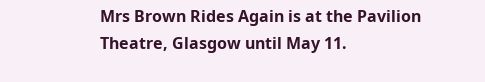Mrs Brown Rides Again is at the Pavilion Theatre, Glasgow until May 11.